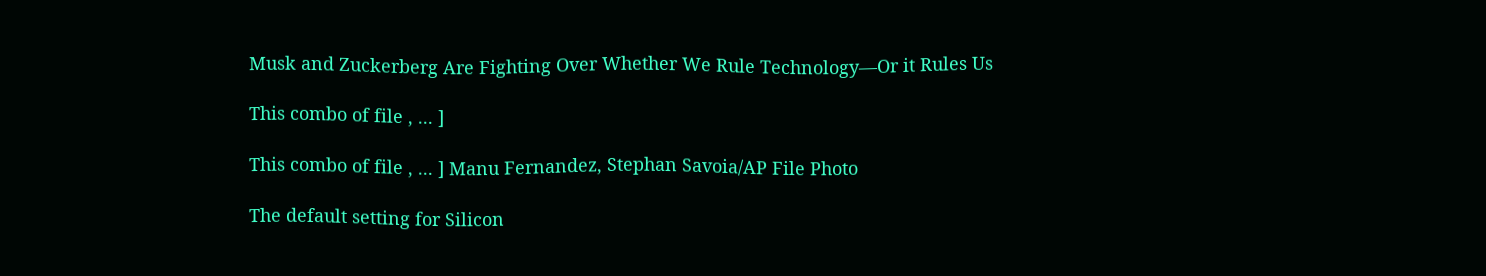Musk and Zuckerberg Are Fighting Over Whether We Rule Technology—Or it Rules Us

This combo of file , ... ]

This combo of file , ... ] Manu Fernandez, Stephan Savoia/AP File Photo

The default setting for Silicon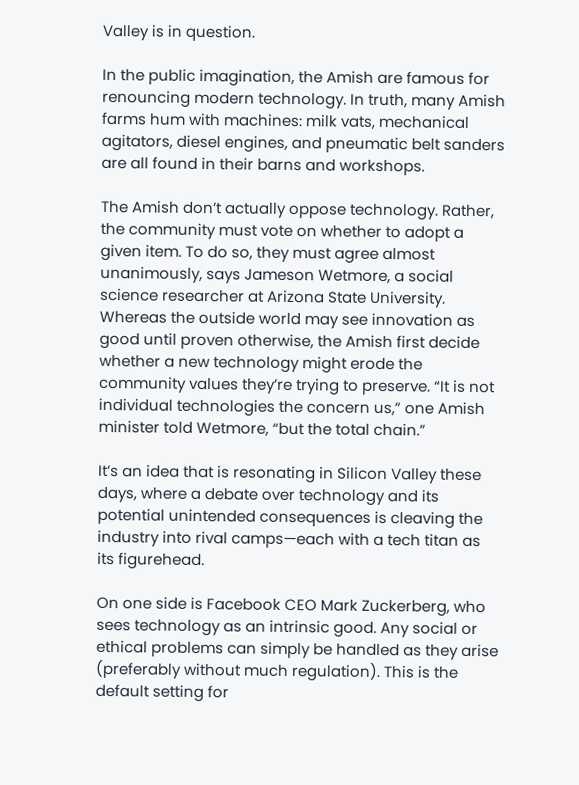Valley is in question.

In the public imagination, the Amish are famous for renouncing modern technology. In truth, many Amish farms hum with machines: milk vats, mechanical agitators, diesel engines, and pneumatic belt sanders are all found in their barns and workshops.

The Amish don’t actually oppose technology. Rather, the community must vote on whether to adopt a given item. To do so, they must agree almost unanimously, says Jameson Wetmore, a social science researcher at Arizona State University. Whereas the outside world may see innovation as good until proven otherwise, the Amish first decide whether a new technology might erode the community values they’re trying to preserve. “It is not individual technologies the concern us,” one Amish minister told Wetmore, “but the total chain.”

It’s an idea that is resonating in Silicon Valley these days, where a debate over technology and its potential unintended consequences is cleaving the industry into rival camps—each with a tech titan as its figurehead.

On one side is Facebook CEO Mark Zuckerberg, who sees technology as an intrinsic good. Any social or ethical problems can simply be handled as they arise (preferably without much regulation). This is the default setting for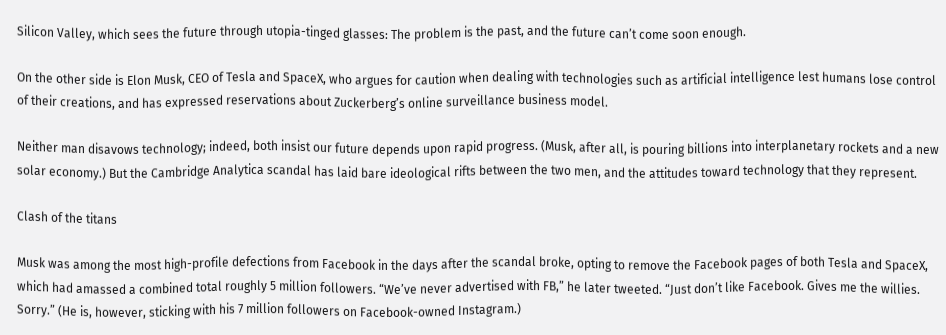Silicon Valley, which sees the future through utopia-tinged glasses: The problem is the past, and the future can’t come soon enough.

On the other side is Elon Musk, CEO of Tesla and SpaceX, who argues for caution when dealing with technologies such as artificial intelligence lest humans lose control of their creations, and has expressed reservations about Zuckerberg’s online surveillance business model.

Neither man disavows technology; indeed, both insist our future depends upon rapid progress. (Musk, after all, is pouring billions into interplanetary rockets and a new solar economy.) But the Cambridge Analytica scandal has laid bare ideological rifts between the two men, and the attitudes toward technology that they represent.

Clash of the titans

Musk was among the most high-profile defections from Facebook in the days after the scandal broke, opting to remove the Facebook pages of both Tesla and SpaceX, which had amassed a combined total roughly 5 million followers. “We’ve never advertised with FB,” he later tweeted. “Just don’t like Facebook. Gives me the willies. Sorry.” (He is, however, sticking with his 7 million followers on Facebook-owned Instagram.)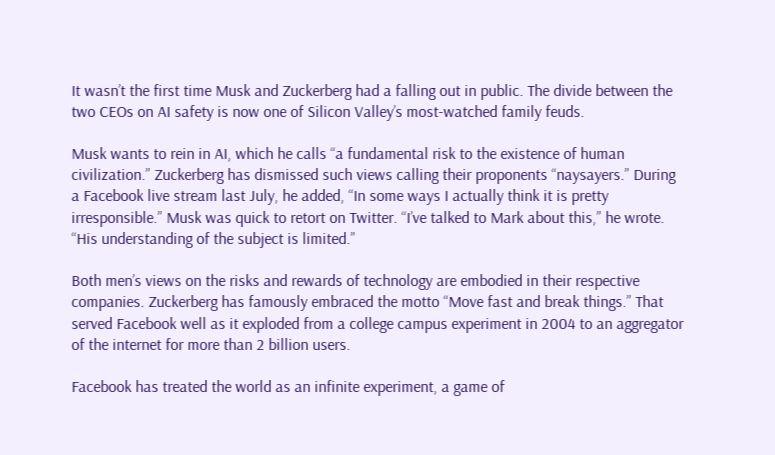It wasn’t the first time Musk and Zuckerberg had a falling out in public. The divide between the two CEOs on AI safety is now one of Silicon Valley’s most-watched family feuds.

Musk wants to rein in AI, which he calls “a fundamental risk to the existence of human civilization.” Zuckerberg has dismissed such views calling their proponents “naysayers.” During a Facebook live stream last July, he added, “In some ways I actually think it is pretty irresponsible.” Musk was quick to retort on Twitter. “I’ve talked to Mark about this,” he wrote. “His understanding of the subject is limited.”

Both men’s views on the risks and rewards of technology are embodied in their respective companies. Zuckerberg has famously embraced the motto “Move fast and break things.” That served Facebook well as it exploded from a college campus experiment in 2004 to an aggregator of the internet for more than 2 billion users.

Facebook has treated the world as an infinite experiment, a game of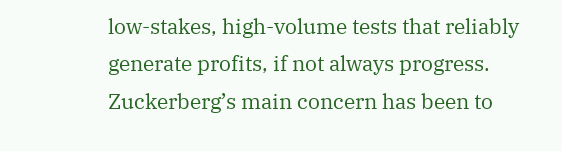low-stakes, high-volume tests that reliably generate profits, if not always progress. Zuckerberg’s main concern has been to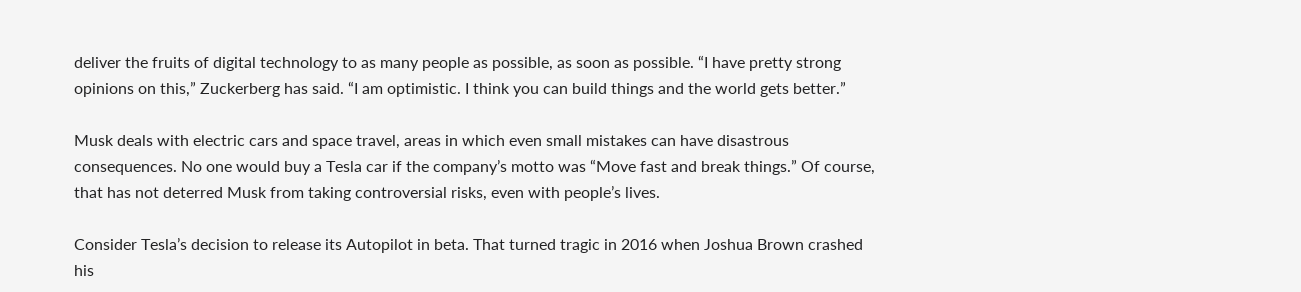deliver the fruits of digital technology to as many people as possible, as soon as possible. “I have pretty strong opinions on this,” Zuckerberg has said. “I am optimistic. I think you can build things and the world gets better.”

Musk deals with electric cars and space travel, areas in which even small mistakes can have disastrous consequences. No one would buy a Tesla car if the company’s motto was “Move fast and break things.” Of course, that has not deterred Musk from taking controversial risks, even with people’s lives.

Consider Tesla’s decision to release its Autopilot in beta. That turned tragic in 2016 when Joshua Brown crashed his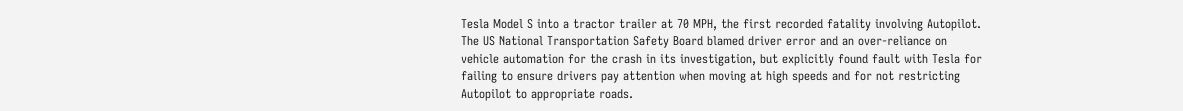Tesla Model S into a tractor trailer at 70 MPH, the first recorded fatality involving Autopilot. The US National Transportation Safety Board blamed driver error and an over-reliance on vehicle automation for the crash in its investigation, but explicitly found fault with Tesla for failing to ensure drivers pay attention when moving at high speeds and for not restricting Autopilot to appropriate roads.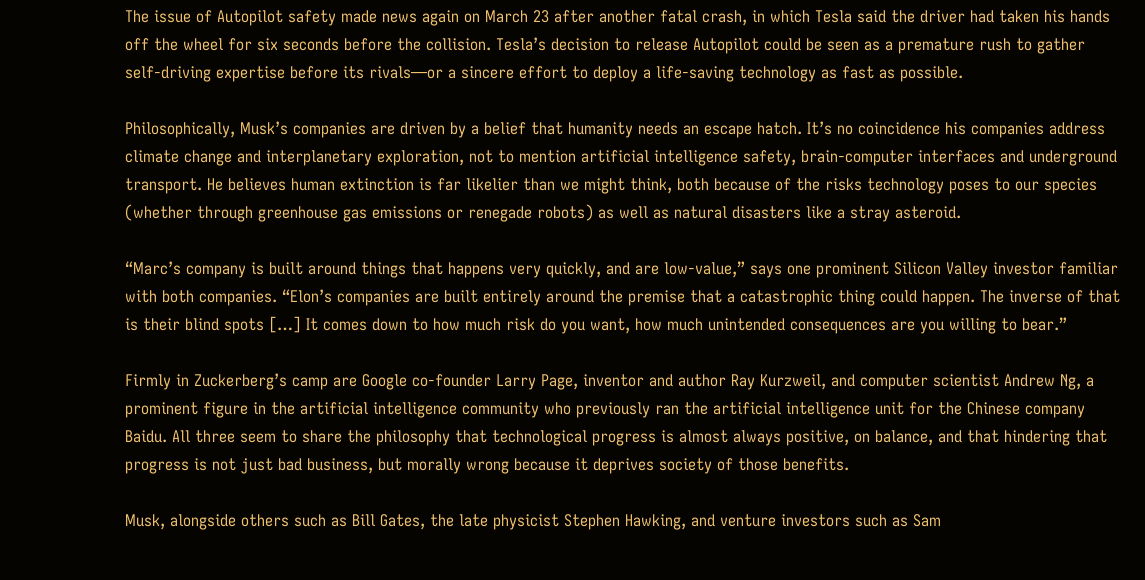The issue of Autopilot safety made news again on March 23 after another fatal crash, in which Tesla said the driver had taken his hands off the wheel for six seconds before the collision. Tesla’s decision to release Autopilot could be seen as a premature rush to gather self-driving expertise before its rivals—or a sincere effort to deploy a life-saving technology as fast as possible.

Philosophically, Musk’s companies are driven by a belief that humanity needs an escape hatch. It’s no coincidence his companies address climate change and interplanetary exploration, not to mention artificial intelligence safety, brain-computer interfaces and underground transport. He believes human extinction is far likelier than we might think, both because of the risks technology poses to our species (whether through greenhouse gas emissions or renegade robots) as well as natural disasters like a stray asteroid.

“Marc’s company is built around things that happens very quickly, and are low-value,” says one prominent Silicon Valley investor familiar with both companies. “Elon’s companies are built entirely around the premise that a catastrophic thing could happen. The inverse of that is their blind spots […] It comes down to how much risk do you want, how much unintended consequences are you willing to bear.”

Firmly in Zuckerberg’s camp are Google co-founder Larry Page, inventor and author Ray Kurzweil, and computer scientist Andrew Ng, a prominent figure in the artificial intelligence community who previously ran the artificial intelligence unit for the Chinese company Baidu. All three seem to share the philosophy that technological progress is almost always positive, on balance, and that hindering that progress is not just bad business, but morally wrong because it deprives society of those benefits.

Musk, alongside others such as Bill Gates, the late physicist Stephen Hawking, and venture investors such as Sam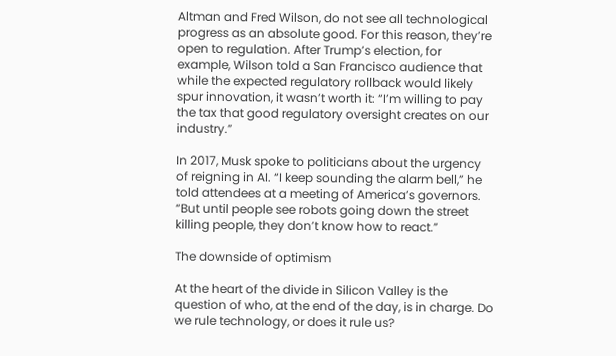Altman and Fred Wilson, do not see all technological progress as an absolute good. For this reason, they’re open to regulation. After Trump’s election, for example, Wilson told a San Francisco audience that while the expected regulatory rollback would likely spur innovation, it wasn’t worth it: “I’m willing to pay the tax that good regulatory oversight creates on our industry.”

In 2017, Musk spoke to politicians about the urgency of reigning in AI. “I keep sounding the alarm bell,” he told attendees at a meeting of America’s governors. “But until people see robots going down the street killing people, they don’t know how to react.”

The downside of optimism

At the heart of the divide in Silicon Valley is the question of who, at the end of the day, is in charge. Do we rule technology, or does it rule us?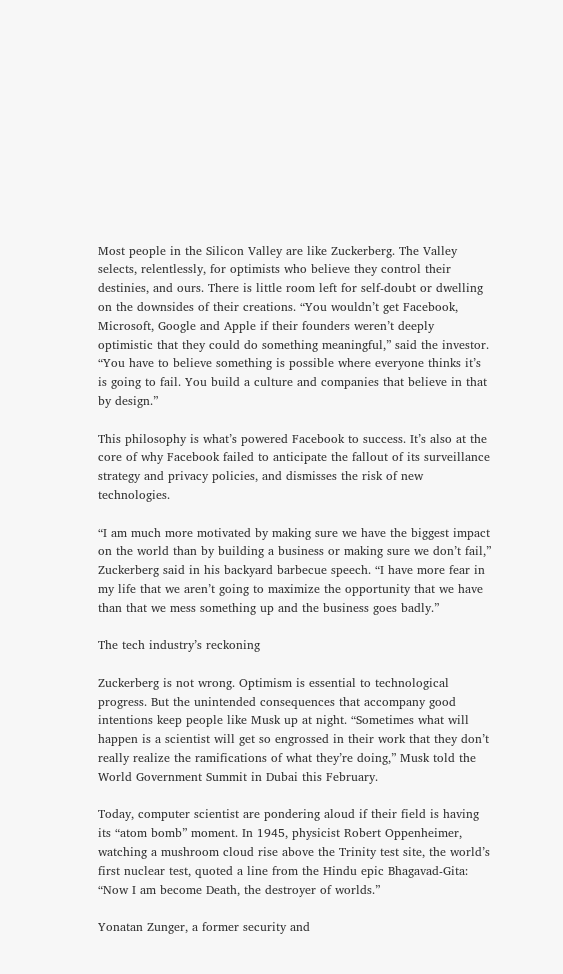Most people in the Silicon Valley are like Zuckerberg. The Valley selects, relentlessly, for optimists who believe they control their destinies, and ours. There is little room left for self-doubt or dwelling on the downsides of their creations. “You wouldn’t get Facebook, Microsoft, Google and Apple if their founders weren’t deeply optimistic that they could do something meaningful,” said the investor. “You have to believe something is possible where everyone thinks it’s is going to fail. You build a culture and companies that believe in that by design.”

This philosophy is what’s powered Facebook to success. It’s also at the core of why Facebook failed to anticipate the fallout of its surveillance strategy and privacy policies, and dismisses the risk of new technologies.

“I am much more motivated by making sure we have the biggest impact on the world than by building a business or making sure we don’t fail,” Zuckerberg said in his backyard barbecue speech. “I have more fear in my life that we aren’t going to maximize the opportunity that we have than that we mess something up and the business goes badly.”

The tech industry’s reckoning

Zuckerberg is not wrong. Optimism is essential to technological progress. But the unintended consequences that accompany good intentions keep people like Musk up at night. “Sometimes what will happen is a scientist will get so engrossed in their work that they don’t really realize the ramifications of what they’re doing,” Musk told the World Government Summit in Dubai this February.

Today, computer scientist are pondering aloud if their field is having its “atom bomb” moment. In 1945, physicist Robert Oppenheimer, watching a mushroom cloud rise above the Trinity test site, the world’s first nuclear test, quoted a line from the Hindu epic Bhagavad-Gita: “Now I am become Death, the destroyer of worlds.”

Yonatan Zunger, a former security and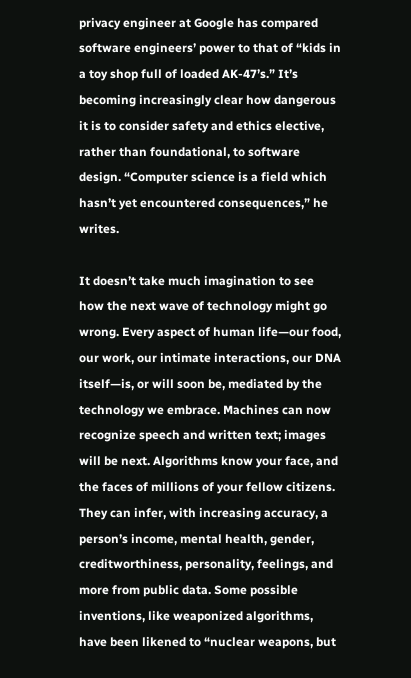privacy engineer at Google has compared software engineers’ power to that of “kids in a toy shop full of loaded AK-47’s.” It’s becoming increasingly clear how dangerous it is to consider safety and ethics elective, rather than foundational, to software design. “Computer science is a field which hasn’t yet encountered consequences,” he writes.

It doesn’t take much imagination to see how the next wave of technology might go wrong. Every aspect of human life—our food, our work, our intimate interactions, our DNA itself—is, or will soon be, mediated by the technology we embrace. Machines can now recognize speech and written text; images will be next. Algorithms know your face, and the faces of millions of your fellow citizens. They can infer, with increasing accuracy, a person’s income, mental health, gender, creditworthiness, personality, feelings, and more from public data. Some possible inventions, like weaponized algorithms, have been likened to “nuclear weapons, but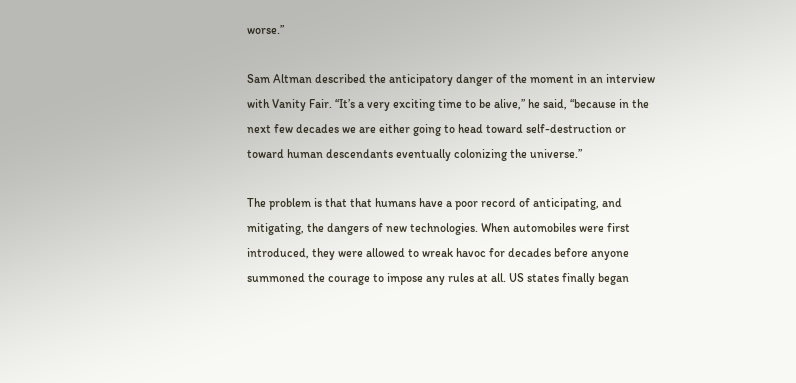worse.”

Sam Altman described the anticipatory danger of the moment in an interview with Vanity Fair. “It’s a very exciting time to be alive,” he said, “because in the next few decades we are either going to head toward self-destruction or toward human descendants eventually colonizing the universe.”

The problem is that that humans have a poor record of anticipating, and mitigating, the dangers of new technologies. When automobiles were first introduced, they were allowed to wreak havoc for decades before anyone summoned the courage to impose any rules at all. US states finally began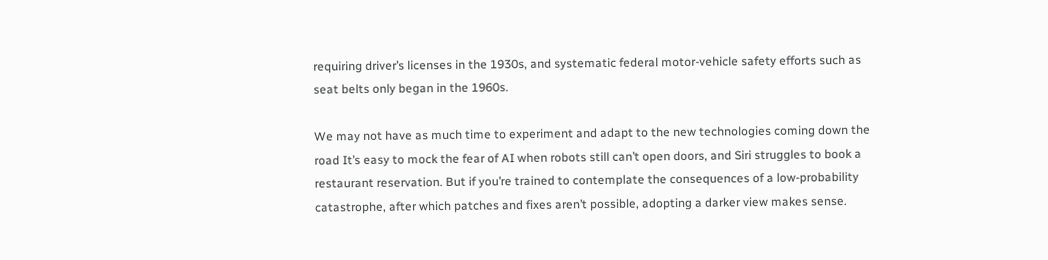requiring driver’s licenses in the 1930s, and systematic federal motor-vehicle safety efforts such as seat belts only began in the 1960s.

We may not have as much time to experiment and adapt to the new technologies coming down the road It’s easy to mock the fear of AI when robots still can’t open doors, and Siri struggles to book a restaurant reservation. But if you’re trained to contemplate the consequences of a low-probability catastrophe, after which patches and fixes aren’t possible, adopting a darker view makes sense.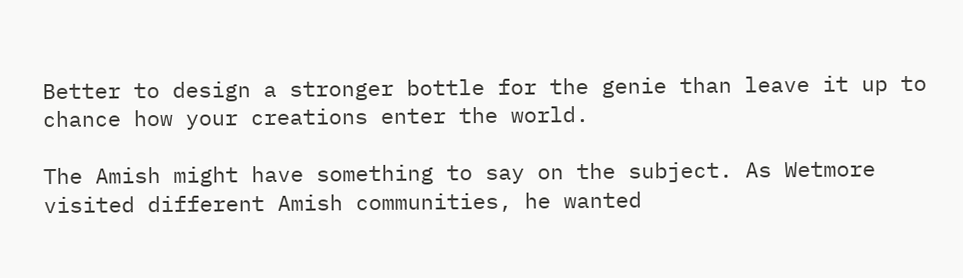Better to design a stronger bottle for the genie than leave it up to chance how your creations enter the world.

The Amish might have something to say on the subject. As Wetmore visited different Amish communities, he wanted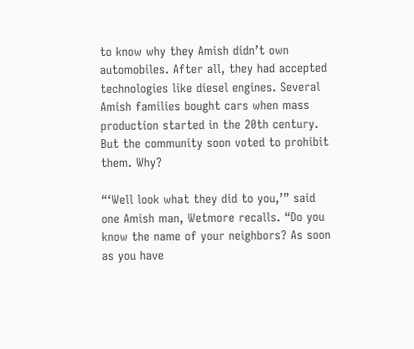to know why they Amish didn’t own automobiles. After all, they had accepted technologies like diesel engines. Several Amish families bought cars when mass production started in the 20th century. But the community soon voted to prohibit them. Why?

“‘Well look what they did to you,’” said one Amish man, Wetmore recalls. “Do you know the name of your neighbors? As soon as you have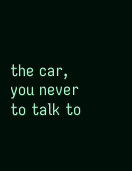the car, you never to talk to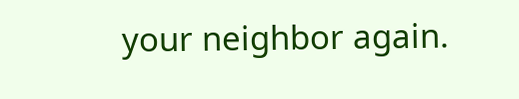your neighbor again.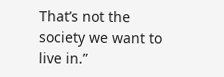That’s not the society we want to live in.”